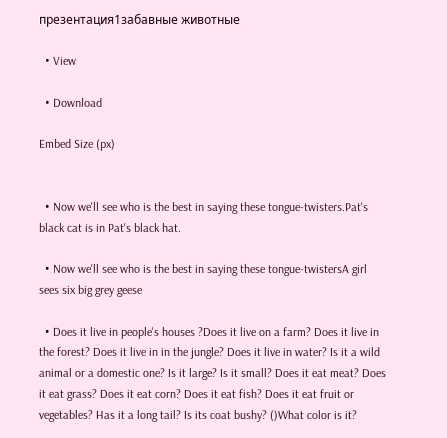презентация1забавные животные

  • View

  • Download

Embed Size (px)


  • Now we'll see who is the best in saying these tongue-twisters.Pat's black cat is in Pat's black hat.

  • Now we'll see who is the best in saying these tongue-twistersA girl sees six big grey geese

  • Does it live in people's houses ?Does it live on a farm? Does it live in the forest? Does it live in in the jungle? Does it live in water? Is it a wild animal or a domestic one? Is it large? Is it small? Does it eat meat? Does it eat grass? Does it eat corn? Does it eat fish? Does it eat fruit or vegetables? Has it a long tail? Is its coat bushy? ()What color is it?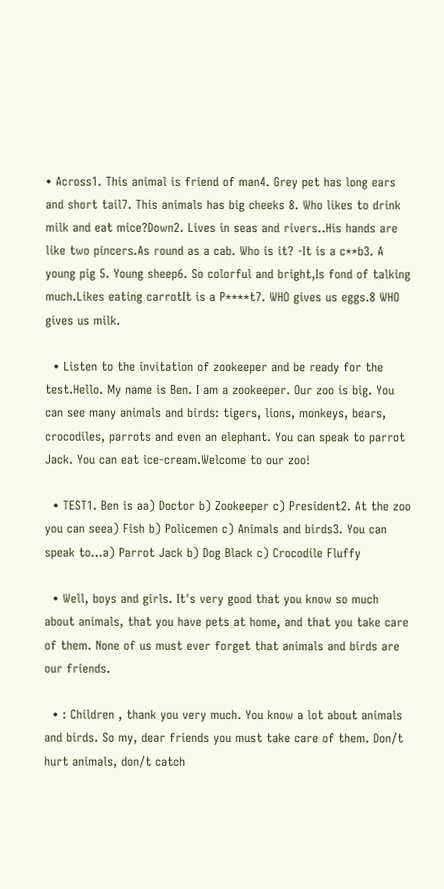• Across1. This animal is friend of man4. Grey pet has long ears and short tail7. This animals has big cheeks 8. Who likes to drink milk and eat mice?Down2. Lives in seas and rivers..His hands are like two pincers.As round as a cab. Who is it? -It is a c**b3. A young pig 5. Young sheep6. So colorful and bright,Is fond of talking much.Likes eating carrotIt is a P****t7. WHO gives us eggs.8 WHO gives us milk.

  • Listen to the invitation of zookeeper and be ready for the test.Hello. My name is Ben. I am a zookeeper. Our zoo is big. You can see many animals and birds: tigers, lions, monkeys, bears, crocodiles, parrots and even an elephant. You can speak to parrot Jack. You can eat ice-cream.Welcome to our zoo!

  • TEST1. Ben is aa) Doctor b) Zookeeper c) President2. At the zoo you can seea) Fish b) Policemen c) Animals and birds3. You can speak to...a) Parrot Jack b) Dog Black c) Crocodile Fluffy

  • Well, boys and girls. It's very good that you know so much about animals, that you have pets at home, and that you take care of them. None of us must ever forget that animals and birds are our friends.

  • : Children , thank you very much. You know a lot about animals and birds. So my, dear friends you must take care of them. Don/t hurt animals, don/t catch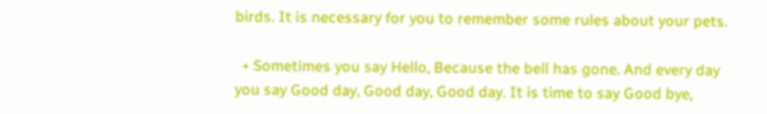birds. It is necessary for you to remember some rules about your pets.

  • Sometimes you say Hello, Because the bell has gone. And every day you say Good day, Good day, Good day. It is time to say Good bye,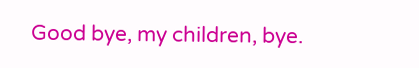Good bye, my children, bye.